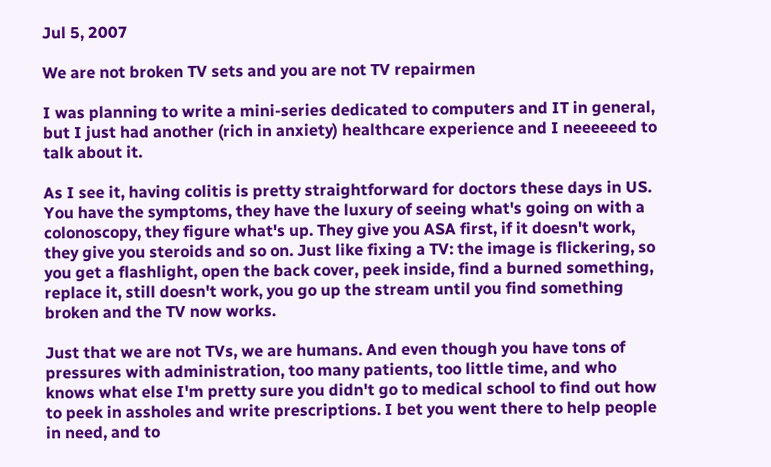Jul 5, 2007

We are not broken TV sets and you are not TV repairmen

I was planning to write a mini-series dedicated to computers and IT in general, but I just had another (rich in anxiety) healthcare experience and I neeeeeed to talk about it.

As I see it, having colitis is pretty straightforward for doctors these days in US. You have the symptoms, they have the luxury of seeing what's going on with a colonoscopy, they figure what's up. They give you ASA first, if it doesn't work, they give you steroids and so on. Just like fixing a TV: the image is flickering, so you get a flashlight, open the back cover, peek inside, find a burned something, replace it, still doesn't work, you go up the stream until you find something broken and the TV now works.

Just that we are not TVs, we are humans. And even though you have tons of pressures with administration, too many patients, too little time, and who knows what else I'm pretty sure you didn't go to medical school to find out how to peek in assholes and write prescriptions. I bet you went there to help people in need, and to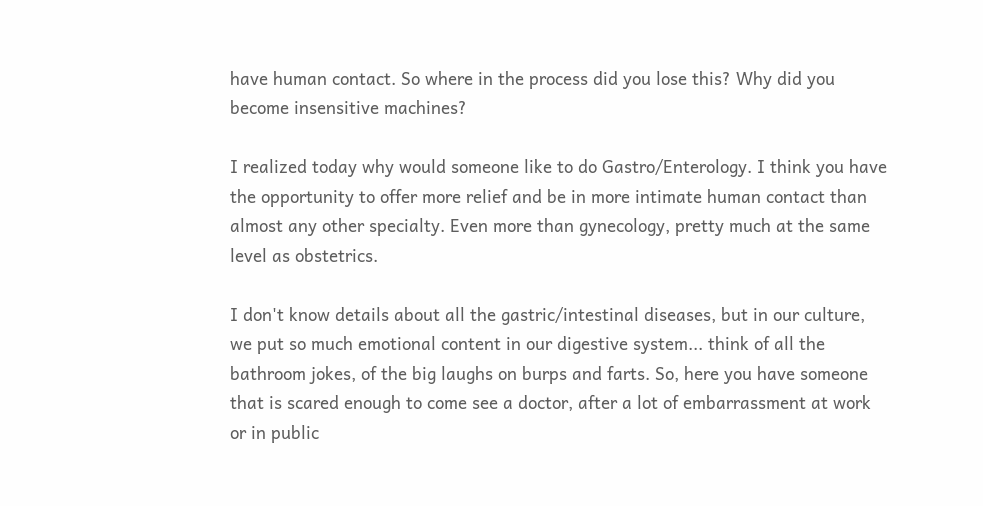have human contact. So where in the process did you lose this? Why did you become insensitive machines?

I realized today why would someone like to do Gastro/Enterology. I think you have the opportunity to offer more relief and be in more intimate human contact than almost any other specialty. Even more than gynecology, pretty much at the same level as obstetrics.

I don't know details about all the gastric/intestinal diseases, but in our culture, we put so much emotional content in our digestive system... think of all the bathroom jokes, of the big laughs on burps and farts. So, here you have someone that is scared enough to come see a doctor, after a lot of embarrassment at work or in public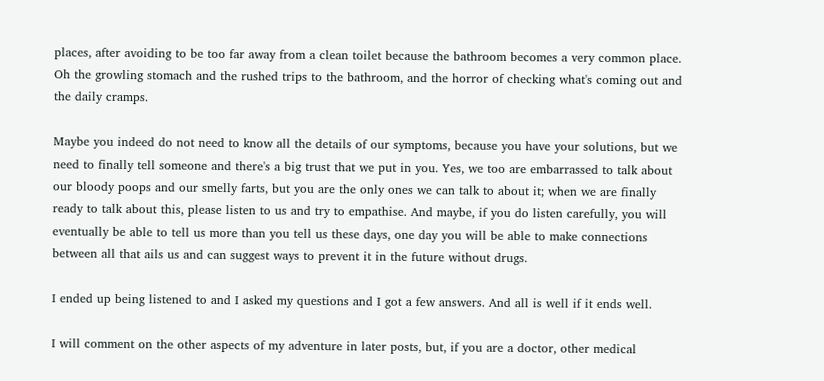places, after avoiding to be too far away from a clean toilet because the bathroom becomes a very common place. Oh the growling stomach and the rushed trips to the bathroom, and the horror of checking what's coming out and the daily cramps.

Maybe you indeed do not need to know all the details of our symptoms, because you have your solutions, but we need to finally tell someone and there's a big trust that we put in you. Yes, we too are embarrassed to talk about our bloody poops and our smelly farts, but you are the only ones we can talk to about it; when we are finally ready to talk about this, please listen to us and try to empathise. And maybe, if you do listen carefully, you will eventually be able to tell us more than you tell us these days, one day you will be able to make connections between all that ails us and can suggest ways to prevent it in the future without drugs.

I ended up being listened to and I asked my questions and I got a few answers. And all is well if it ends well.

I will comment on the other aspects of my adventure in later posts, but, if you are a doctor, other medical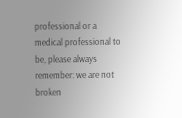professional or a medical professional to be, please always remember: we are not broken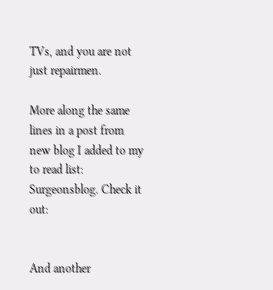TVs, and you are not just repairmen.

More along the same lines in a post from new blog I added to my to read list: Surgeonsblog. Check it out:


And another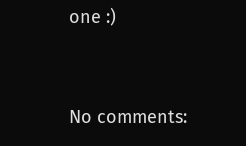one :)


No comments: